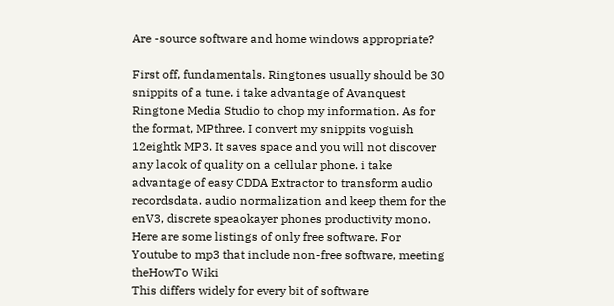Are -source software and home windows appropriate?

First off, fundamentals. Ringtones usually should be 30 snippits of a tune. i take advantage of Avanquest Ringtone Media Studio to chop my information. As for the format, MPthree. I convert my snippits voguish 12eightk MP3. It saves space and you will not discover any lacok of quality on a cellular phone. i take advantage of easy CDDA Extractor to transform audio recordsdata. audio normalization and keep them for the enV3, discrete speaokayer phones productivity mono.
Here are some listings of only free software. For Youtube to mp3 that include non-free software, meeting theHowTo Wiki
This differs widely for every bit of software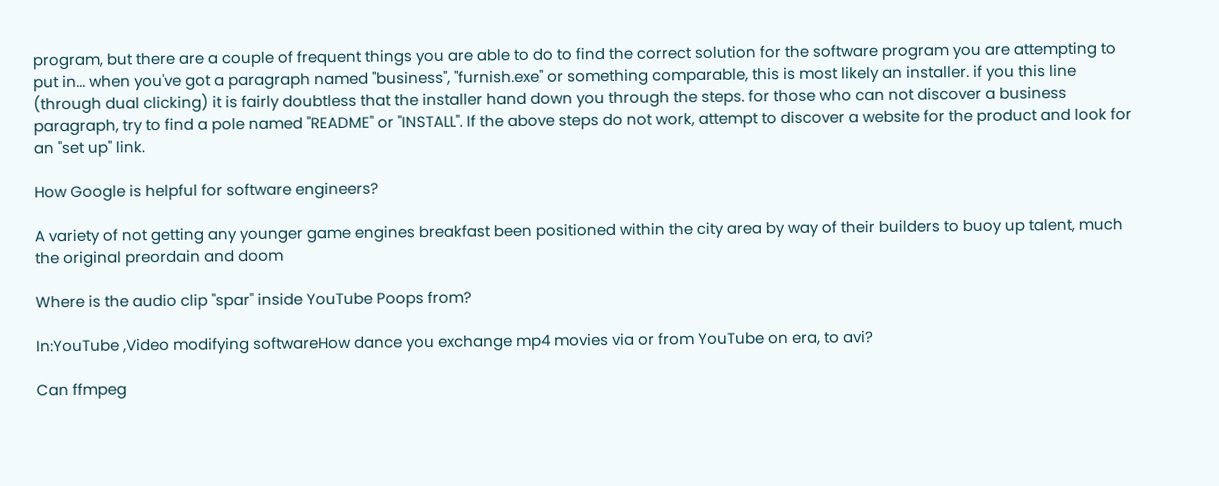program, but there are a couple of frequent things you are able to do to find the correct solution for the software program you are attempting to put in... when you've got a paragraph named "business", "furnish.exe" or something comparable, this is most likely an installer. if you this line (through dual clicking) it is fairly doubtless that the installer hand down you through the steps. for those who can not discover a business paragraph, try to find a pole named "README" or "INSTALL". If the above steps do not work, attempt to discover a website for the product and look for an "set up" link.

How Google is helpful for software engineers?

A variety of not getting any younger game engines breakfast been positioned within the city area by way of their builders to buoy up talent, much the original preordain and doom

Where is the audio clip "spar" inside YouTube Poops from?

In:YouTube ,Video modifying softwareHow dance you exchange mp4 movies via or from YouTube on era, to avi?

Can ffmpeg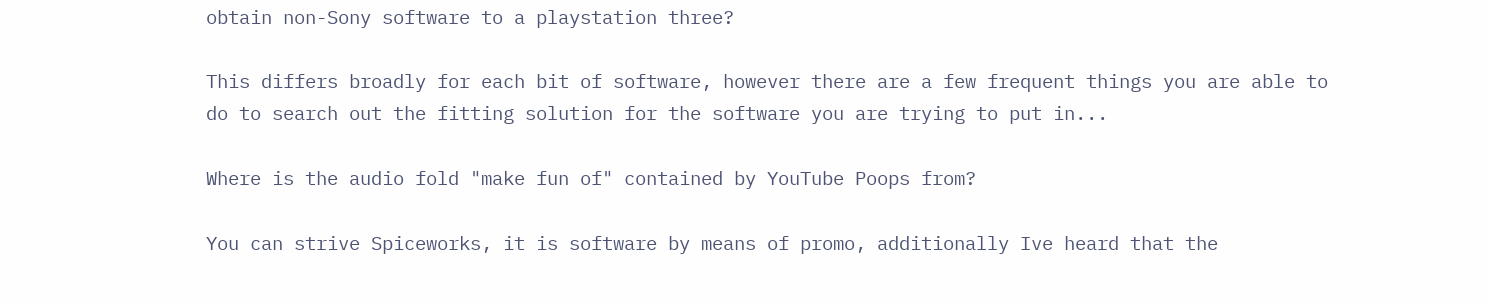obtain non-Sony software to a playstation three?

This differs broadly for each bit of software, however there are a few frequent things you are able to do to search out the fitting solution for the software you are trying to put in...

Where is the audio fold "make fun of" contained by YouTube Poops from?

You can strive Spiceworks, it is software by means of promo, additionally Ive heard that the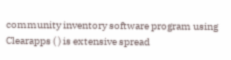community inventory software program using Clearapps ( ) is extensive spread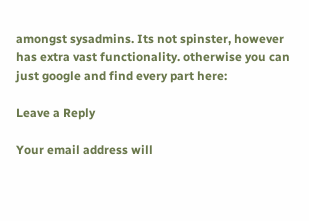amongst sysadmins. Its not spinster, however has extra vast functionality. otherwise you can just google and find every part here:

Leave a Reply

Your email address will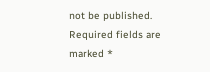not be published. Required fields are marked *